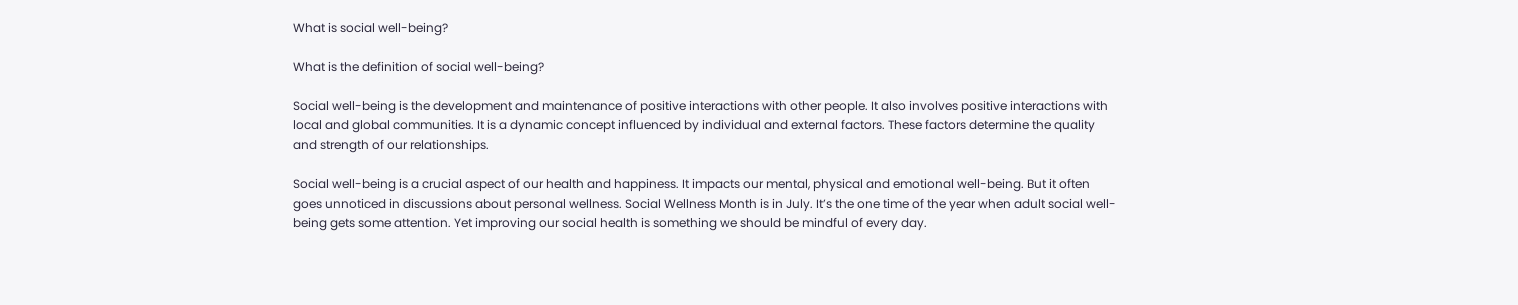What is social well-being?

What is the definition of social well-being?

Social well-being is the development and maintenance of positive interactions with other people. It also involves positive interactions with local and global communities. It is a dynamic concept influenced by individual and external factors. These factors determine the quality and strength of our relationships.

Social well-being is a crucial aspect of our health and happiness. It impacts our mental, physical and emotional well-being. But it often goes unnoticed in discussions about personal wellness. Social Wellness Month is in July. It’s the one time of the year when adult social well-being gets some attention. Yet improving our social health is something we should be mindful of every day.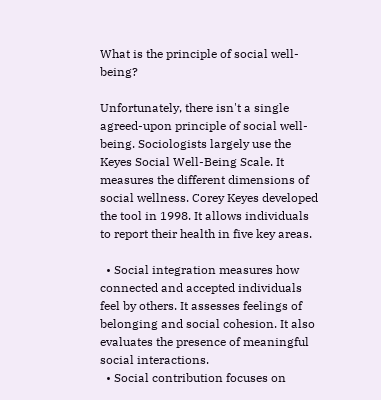What is the principle of social well-being?

Unfortunately, there isn't a single agreed-upon principle of social well-being. Sociologists largely use the Keyes Social Well-Being Scale. It measures the different dimensions of social wellness. Corey Keyes developed the tool in 1998. It allows individuals to report their health in five key areas.

  • Social integration measures how connected and accepted individuals feel by others. It assesses feelings of belonging and social cohesion. It also evaluates the presence of meaningful social interactions.
  • Social contribution focuses on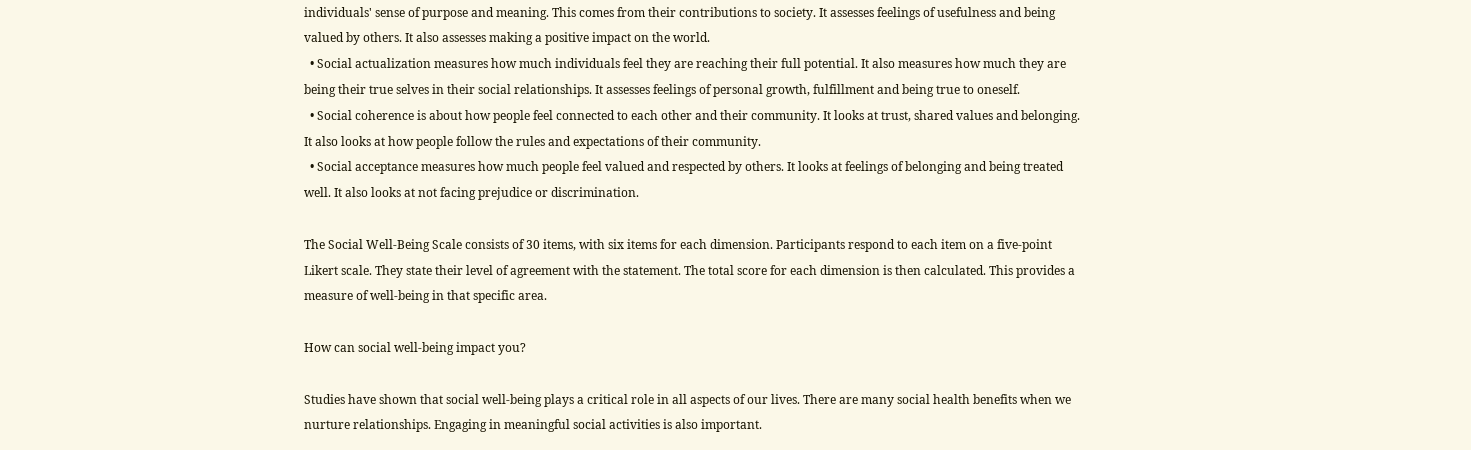individuals' sense of purpose and meaning. This comes from their contributions to society. It assesses feelings of usefulness and being valued by others. It also assesses making a positive impact on the world.
  • Social actualization measures how much individuals feel they are reaching their full potential. It also measures how much they are being their true selves in their social relationships. It assesses feelings of personal growth, fulfillment and being true to oneself.
  • Social coherence is about how people feel connected to each other and their community. It looks at trust, shared values and belonging. It also looks at how people follow the rules and expectations of their community.
  • Social acceptance measures how much people feel valued and respected by others. It looks at feelings of belonging and being treated well. It also looks at not facing prejudice or discrimination.

The Social Well-Being Scale consists of 30 items, with six items for each dimension. Participants respond to each item on a five-point Likert scale. They state their level of agreement with the statement. The total score for each dimension is then calculated. This provides a measure of well-being in that specific area.

How can social well-being impact you?

Studies have shown that social well-being plays a critical role in all aspects of our lives. There are many social health benefits when we nurture relationships. Engaging in meaningful social activities is also important.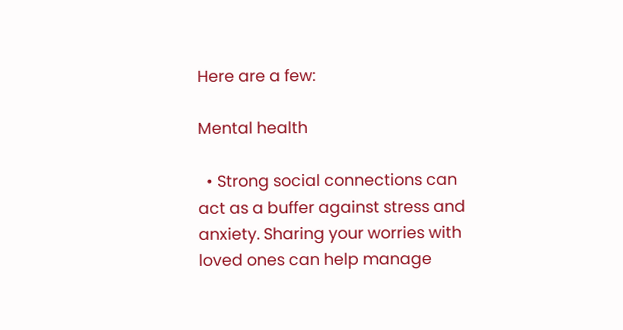Here are a few:

Mental health

  • Strong social connections can act as a buffer against stress and anxiety. Sharing your worries with loved ones can help manage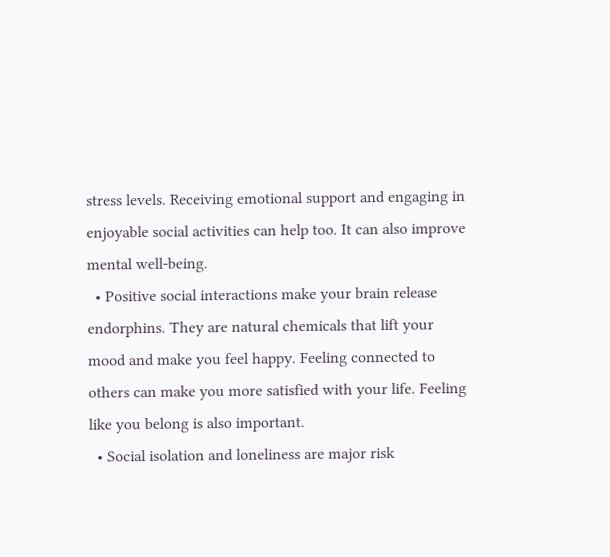stress levels. Receiving emotional support and engaging in enjoyable social activities can help too. It can also improve mental well-being.
  • Positive social interactions make your brain release endorphins. They are natural chemicals that lift your mood and make you feel happy. Feeling connected to others can make you more satisfied with your life. Feeling like you belong is also important.
  • Social isolation and loneliness are major risk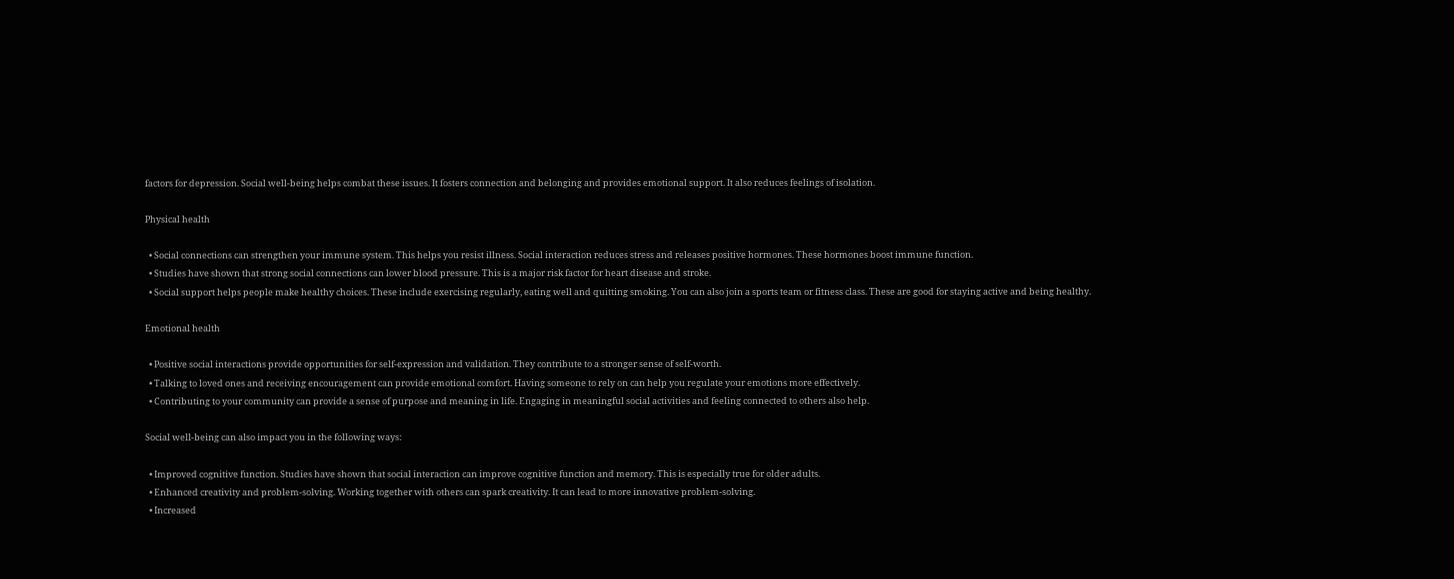factors for depression. Social well-being helps combat these issues. It fosters connection and belonging and provides emotional support. It also reduces feelings of isolation.

Physical health

  • Social connections can strengthen your immune system. This helps you resist illness. Social interaction reduces stress and releases positive hormones. These hormones boost immune function.
  • Studies have shown that strong social connections can lower blood pressure. This is a major risk factor for heart disease and stroke.
  • Social support helps people make healthy choices. These include exercising regularly, eating well and quitting smoking. You can also join a sports team or fitness class. These are good for staying active and being healthy.

Emotional health

  • Positive social interactions provide opportunities for self-expression and validation. They contribute to a stronger sense of self-worth.
  • Talking to loved ones and receiving encouragement can provide emotional comfort. Having someone to rely on can help you regulate your emotions more effectively.
  • Contributing to your community can provide a sense of purpose and meaning in life. Engaging in meaningful social activities and feeling connected to others also help.

Social well-being can also impact you in the following ways:

  • Improved cognitive function. Studies have shown that social interaction can improve cognitive function and memory. This is especially true for older adults.
  • Enhanced creativity and problem-solving. Working together with others can spark creativity. It can lead to more innovative problem-solving.
  • Increased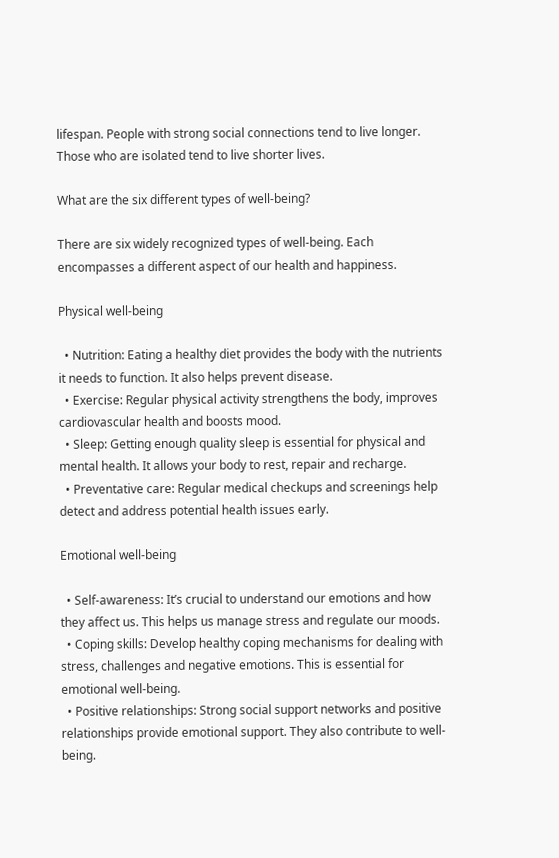lifespan. People with strong social connections tend to live longer. Those who are isolated tend to live shorter lives.

What are the six different types of well-being?

There are six widely recognized types of well-being. Each encompasses a different aspect of our health and happiness.

Physical well-being

  • Nutrition: Eating a healthy diet provides the body with the nutrients it needs to function. It also helps prevent disease.
  • Exercise: Regular physical activity strengthens the body, improves cardiovascular health and boosts mood.
  • Sleep: Getting enough quality sleep is essential for physical and mental health. It allows your body to rest, repair and recharge.
  • Preventative care: Regular medical checkups and screenings help detect and address potential health issues early.

Emotional well-being

  • Self-awareness: It’s crucial to understand our emotions and how they affect us. This helps us manage stress and regulate our moods.
  • Coping skills: Develop healthy coping mechanisms for dealing with stress, challenges and negative emotions. This is essential for emotional well-being.
  • Positive relationships: Strong social support networks and positive relationships provide emotional support. They also contribute to well-being.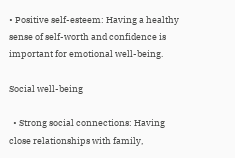• Positive self-esteem: Having a healthy sense of self-worth and confidence is important for emotional well-being.

Social well-being

  • Strong social connections: Having close relationships with family,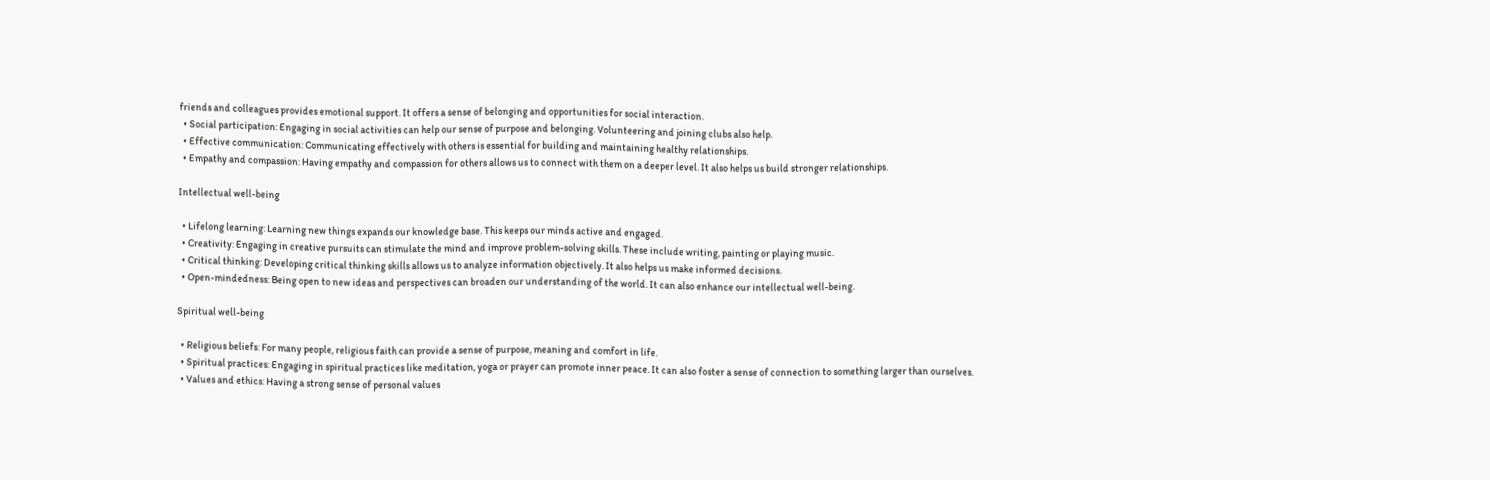friends and colleagues provides emotional support. It offers a sense of belonging and opportunities for social interaction.
  • Social participation: Engaging in social activities can help our sense of purpose and belonging. Volunteering and joining clubs also help.
  • Effective communication: Communicating effectively with others is essential for building and maintaining healthy relationships.
  • Empathy and compassion: Having empathy and compassion for others allows us to connect with them on a deeper level. It also helps us build stronger relationships.

Intellectual well-being

  • Lifelong learning: Learning new things expands our knowledge base. This keeps our minds active and engaged.
  • Creativity: Engaging in creative pursuits can stimulate the mind and improve problem-solving skills. These include writing, painting or playing music.
  • Critical thinking: Developing critical thinking skills allows us to analyze information objectively. It also helps us make informed decisions.
  • Open-mindedness: Being open to new ideas and perspectives can broaden our understanding of the world. It can also enhance our intellectual well-being.

Spiritual well-being

  • Religious beliefs: For many people, religious faith can provide a sense of purpose, meaning and comfort in life.
  • Spiritual practices: Engaging in spiritual practices like meditation, yoga or prayer can promote inner peace. It can also foster a sense of connection to something larger than ourselves.
  • Values and ethics: Having a strong sense of personal values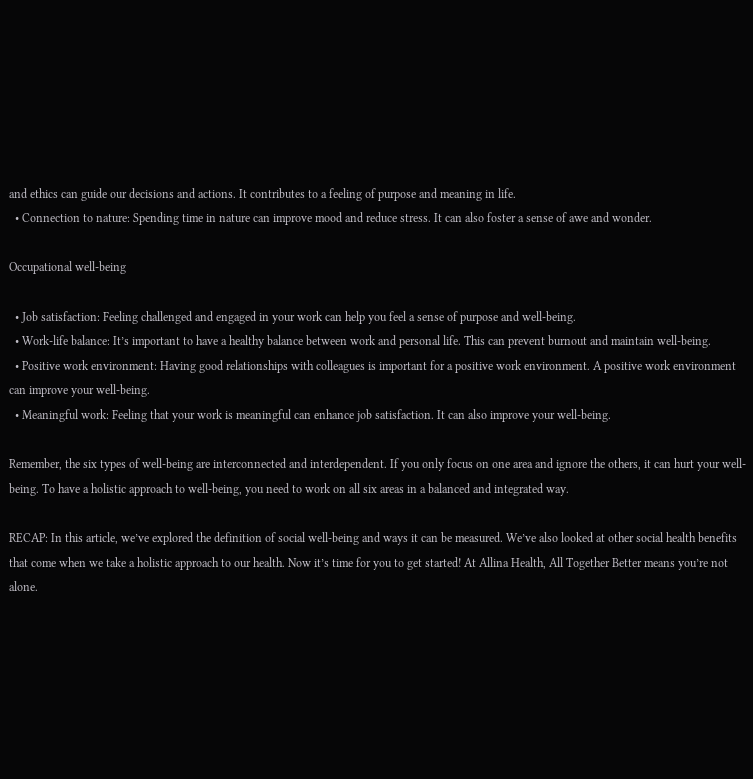and ethics can guide our decisions and actions. It contributes to a feeling of purpose and meaning in life.
  • Connection to nature: Spending time in nature can improve mood and reduce stress. It can also foster a sense of awe and wonder.

Occupational well-being

  • Job satisfaction: Feeling challenged and engaged in your work can help you feel a sense of purpose and well-being.
  • Work-life balance: It’s important to have a healthy balance between work and personal life. This can prevent burnout and maintain well-being.
  • Positive work environment: Having good relationships with colleagues is important for a positive work environment. A positive work environment can improve your well-being.
  • Meaningful work: Feeling that your work is meaningful can enhance job satisfaction. It can also improve your well-being.

Remember, the six types of well-being are interconnected and interdependent. If you only focus on one area and ignore the others, it can hurt your well-being. To have a holistic approach to well-being, you need to work on all six areas in a balanced and integrated way.

RECAP: In this article, we’ve explored the definition of social well-being and ways it can be measured. We’ve also looked at other social health benefits that come when we take a holistic approach to our health. Now it’s time for you to get started! At Allina Health, All Together Better means you’re not alone.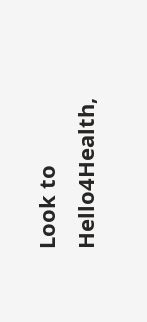Look to Hello4Health,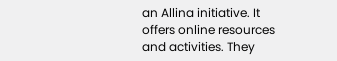an Allina initiative. It offers online resources and activities. They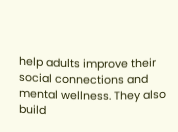help adults improve their social connections and mental wellness. They also build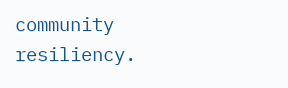community resiliency.